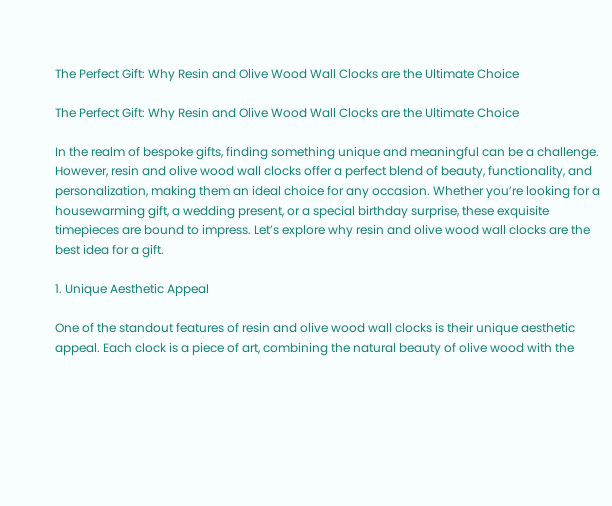The Perfect Gift: Why Resin and Olive Wood Wall Clocks are the Ultimate Choice

The Perfect Gift: Why Resin and Olive Wood Wall Clocks are the Ultimate Choice

In the realm of bespoke gifts, finding something unique and meaningful can be a challenge. However, resin and olive wood wall clocks offer a perfect blend of beauty, functionality, and personalization, making them an ideal choice for any occasion. Whether you’re looking for a housewarming gift, a wedding present, or a special birthday surprise, these exquisite timepieces are bound to impress. Let’s explore why resin and olive wood wall clocks are the best idea for a gift.

1. Unique Aesthetic Appeal

One of the standout features of resin and olive wood wall clocks is their unique aesthetic appeal. Each clock is a piece of art, combining the natural beauty of olive wood with the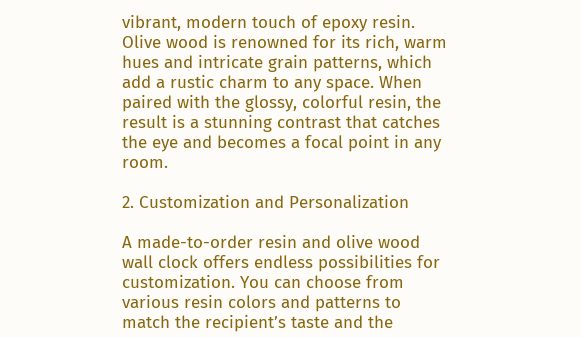vibrant, modern touch of epoxy resin. Olive wood is renowned for its rich, warm hues and intricate grain patterns, which add a rustic charm to any space. When paired with the glossy, colorful resin, the result is a stunning contrast that catches the eye and becomes a focal point in any room.

2. Customization and Personalization

A made-to-order resin and olive wood wall clock offers endless possibilities for customization. You can choose from various resin colors and patterns to match the recipient’s taste and the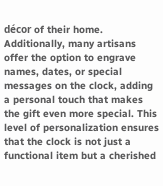décor of their home. Additionally, many artisans offer the option to engrave names, dates, or special messages on the clock, adding a personal touch that makes the gift even more special. This level of personalization ensures that the clock is not just a functional item but a cherished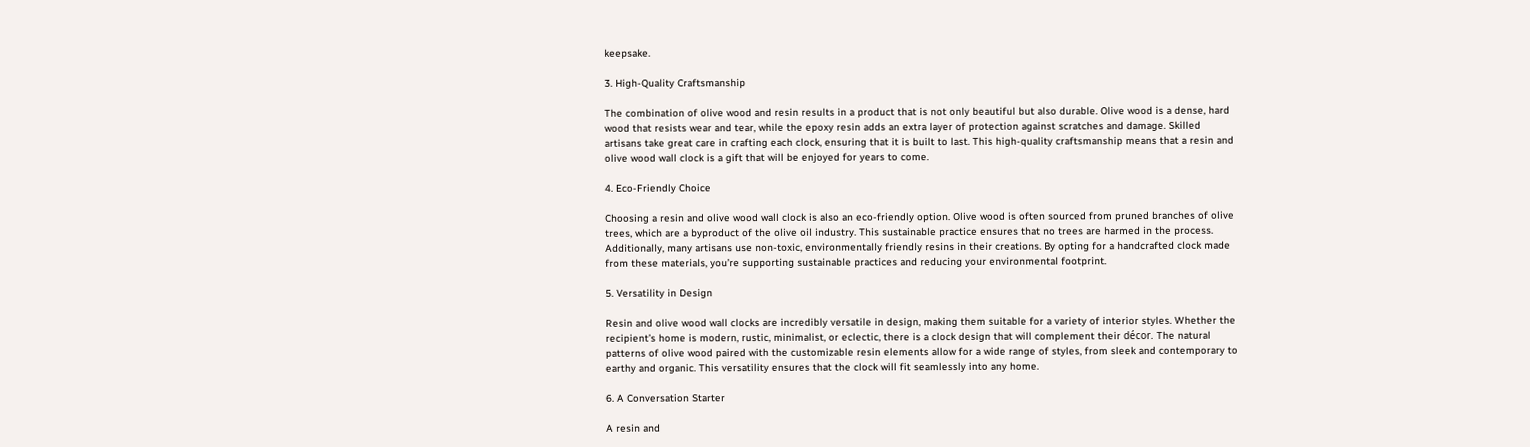keepsake.

3. High-Quality Craftsmanship

The combination of olive wood and resin results in a product that is not only beautiful but also durable. Olive wood is a dense, hard wood that resists wear and tear, while the epoxy resin adds an extra layer of protection against scratches and damage. Skilled artisans take great care in crafting each clock, ensuring that it is built to last. This high-quality craftsmanship means that a resin and olive wood wall clock is a gift that will be enjoyed for years to come.

4. Eco-Friendly Choice

Choosing a resin and olive wood wall clock is also an eco-friendly option. Olive wood is often sourced from pruned branches of olive trees, which are a byproduct of the olive oil industry. This sustainable practice ensures that no trees are harmed in the process. Additionally, many artisans use non-toxic, environmentally friendly resins in their creations. By opting for a handcrafted clock made from these materials, you’re supporting sustainable practices and reducing your environmental footprint.

5. Versatility in Design

Resin and olive wood wall clocks are incredibly versatile in design, making them suitable for a variety of interior styles. Whether the recipient’s home is modern, rustic, minimalist, or eclectic, there is a clock design that will complement their décor. The natural patterns of olive wood paired with the customizable resin elements allow for a wide range of styles, from sleek and contemporary to earthy and organic. This versatility ensures that the clock will fit seamlessly into any home.

6. A Conversation Starter

A resin and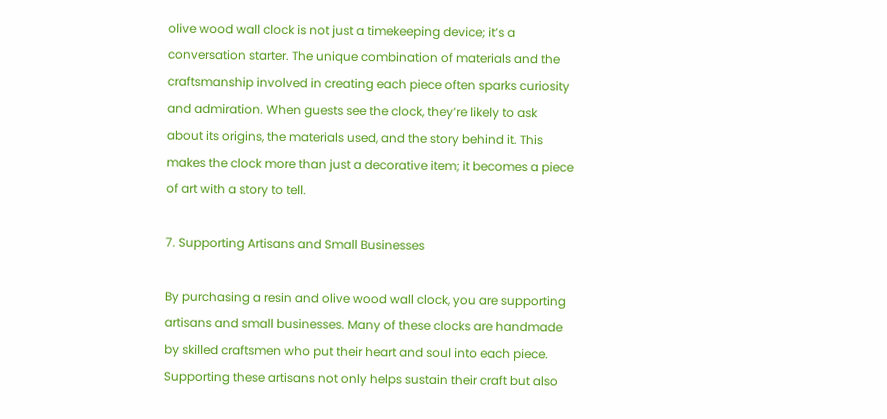olive wood wall clock is not just a timekeeping device; it’s a conversation starter. The unique combination of materials and the craftsmanship involved in creating each piece often sparks curiosity and admiration. When guests see the clock, they’re likely to ask about its origins, the materials used, and the story behind it. This makes the clock more than just a decorative item; it becomes a piece of art with a story to tell.

7. Supporting Artisans and Small Businesses

By purchasing a resin and olive wood wall clock, you are supporting artisans and small businesses. Many of these clocks are handmade by skilled craftsmen who put their heart and soul into each piece. Supporting these artisans not only helps sustain their craft but also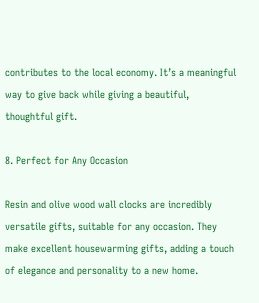contributes to the local economy. It’s a meaningful way to give back while giving a beautiful, thoughtful gift.

8. Perfect for Any Occasion

Resin and olive wood wall clocks are incredibly versatile gifts, suitable for any occasion. They make excellent housewarming gifts, adding a touch of elegance and personality to a new home.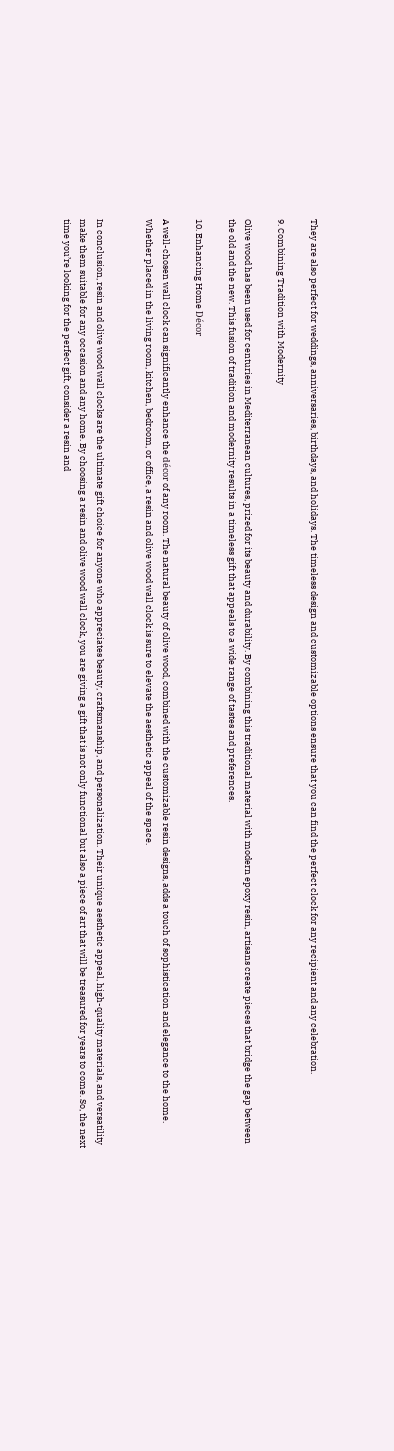They are also perfect for weddings, anniversaries, birthdays, and holidays. The timeless design and customizable options ensure that you can find the perfect clock for any recipient and any celebration.

9. Combining Tradition with Modernity

Olive wood has been used for centuries in Mediterranean cultures, prized for its beauty and durability. By combining this traditional material with modern epoxy resin, artisans create pieces that bridge the gap between the old and the new. This fusion of tradition and modernity results in a timeless gift that appeals to a wide range of tastes and preferences.

10. Enhancing Home Décor

A well-chosen wall clock can significantly enhance the décor of any room. The natural beauty of olive wood, combined with the customizable resin designs, adds a touch of sophistication and elegance to the home. Whether placed in the living room, kitchen, bedroom, or office, a resin and olive wood wall clock is sure to elevate the aesthetic appeal of the space.


In conclusion, resin and olive wood wall clocks are the ultimate gift choice for anyone who appreciates beauty, craftsmanship, and personalization. Their unique aesthetic appeal, high-quality materials, and versatility make them suitable for any occasion and any home. By choosing a resin and olive wood wall clock, you are giving a gift that is not only functional but also a piece of art that will be treasured for years to come. So, the next time you’re looking for the perfect gift, consider a resin and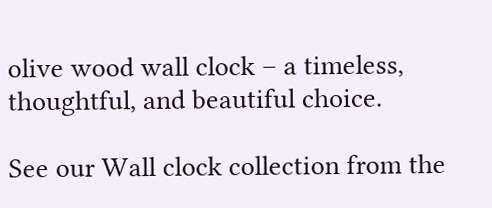olive wood wall clock – a timeless, thoughtful, and beautiful choice.

See our Wall clock collection from the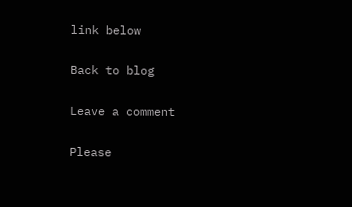link below

Back to blog

Leave a comment

Please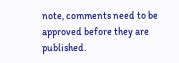note, comments need to be approved before they are published.